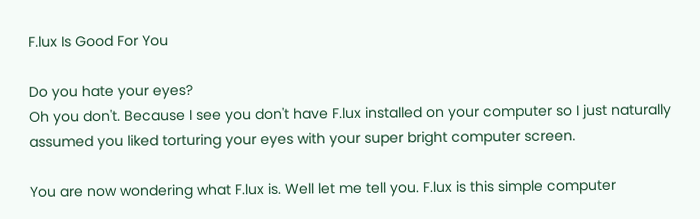F.lux Is Good For You

Do you hate your eyes?
Oh you don't. Because I see you don't have F.lux installed on your computer so I just naturally assumed you liked torturing your eyes with your super bright computer screen.

You are now wondering what F.lux is. Well let me tell you. F.lux is this simple computer